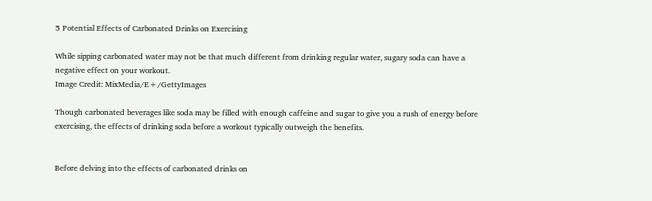5 Potential Effects of Carbonated Drinks on Exercising

While sipping carbonated water may not be that much different from drinking regular water, sugary soda can have a negative effect on your workout.
Image Credit: MixMedia/E+/GettyImages

Though carbonated beverages like soda may be filled with enough caffeine and sugar to give you a rush of energy before exercising, the effects of drinking soda before a workout typically outweigh the benefits.


Before delving into the effects of carbonated drinks on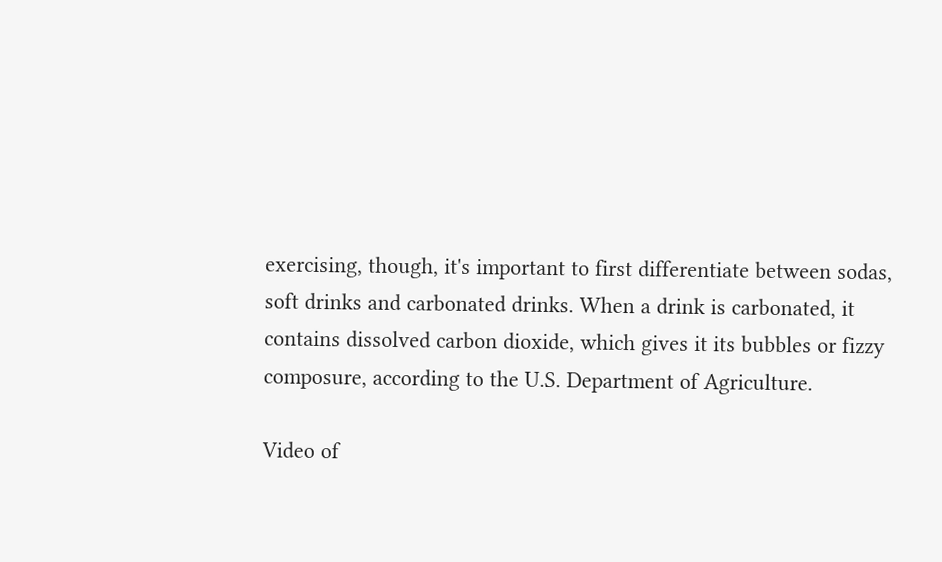exercising, though, it's important to first differentiate between sodas, soft drinks and carbonated drinks. When a drink is carbonated, it contains dissolved carbon dioxide, which gives it its bubbles or fizzy composure, according to the U.S. Department of Agriculture.

Video of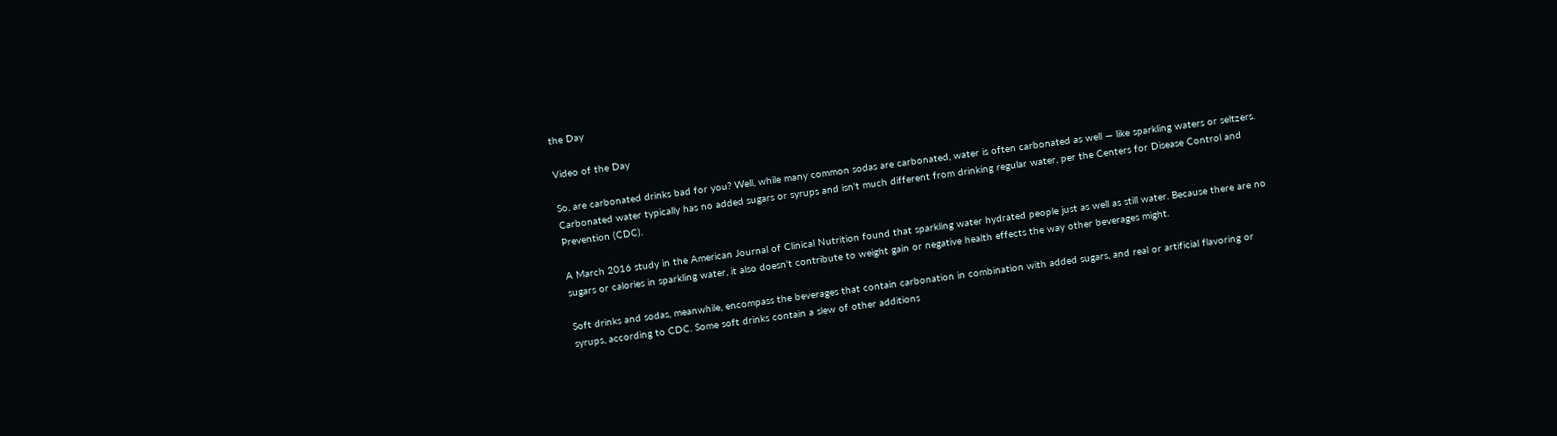the Day

Video of the Day

So, are carbonated drinks bad for you? Well, while many common sodas are carbonated, water is often carbonated as well — like sparkling waters or seltzers. Carbonated water typically has no added sugars or syrups and isn't much different from drinking regular water, per the Centers for Disease Control and Prevention (CDC).

A March 2016 study in the American Journal of Clinical Nutrition found that sparkling water hydrated people just as well as still water. Because there are no sugars or calories in sparkling water, it also doesn't contribute to weight gain or negative health effects the way other beverages might.

Soft drinks and sodas, meanwhile, encompass the beverages that contain carbonation in combination with added sugars, and real or artificial flavoring or syrups, according to CDC. Some soft drinks contain a slew of other additions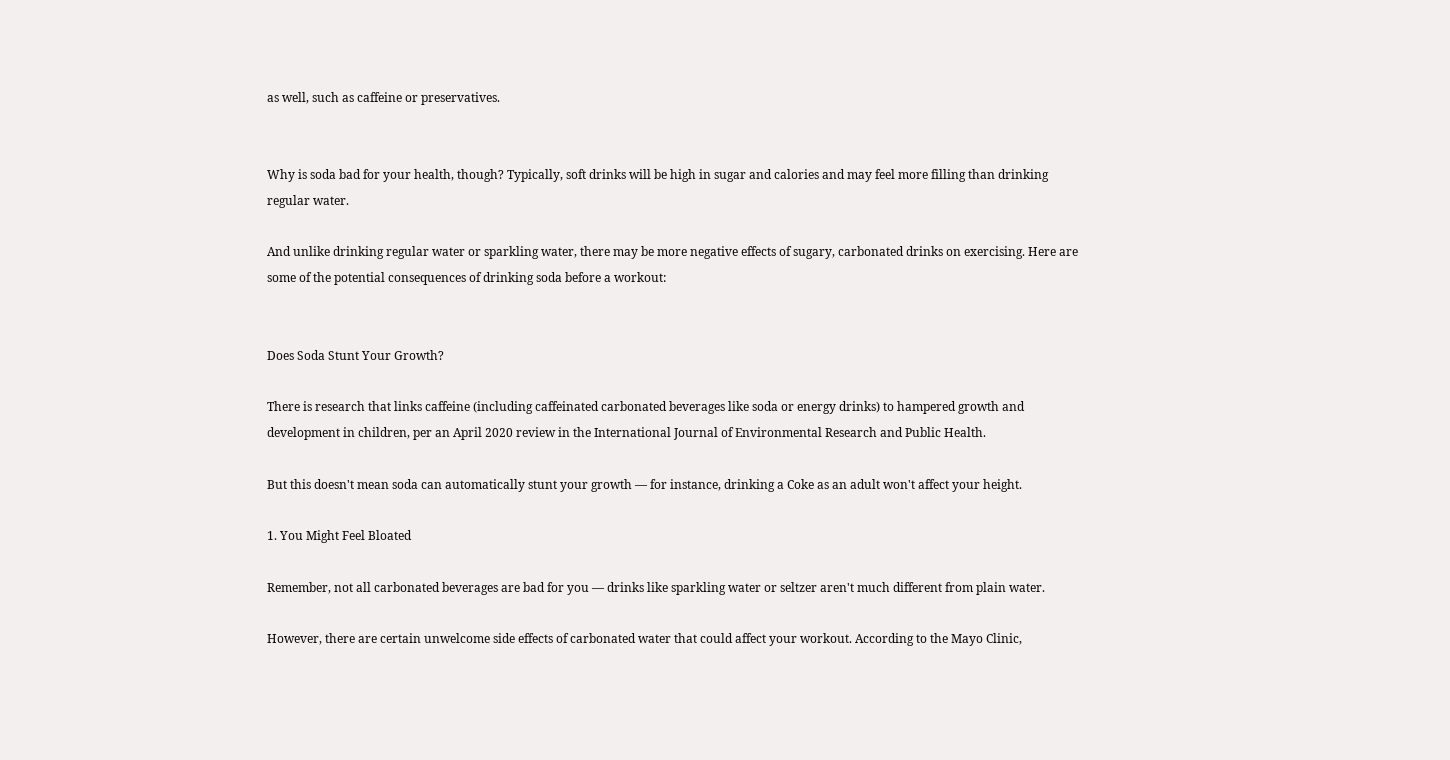as well, such as caffeine or preservatives.


Why is soda bad for your health, though? Typically, soft drinks will be high in sugar and calories and may feel more filling than drinking regular water.

And unlike drinking regular water or sparkling water, there may be more negative effects of sugary, carbonated drinks on exercising. Here are some of the potential consequences of drinking soda before a workout:


Does Soda Stunt Your Growth?

There is research that links caffeine (including caffeinated carbonated beverages like soda or energy drinks) to hampered growth and development in children, per an April 2020 review in the International Journal of Environmental Research and Public Health.

But this doesn't mean soda can automatically stunt your growth — for instance, drinking a Coke as an adult won't affect your height.

1. You Might Feel Bloated

Remember, not all carbonated beverages are bad for you — drinks like sparkling water or seltzer aren't much different from plain water.

However, there are certain unwelcome side effects of carbonated water that could affect your workout. According to the Mayo Clinic,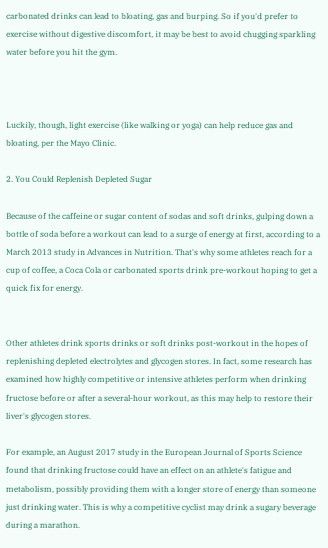carbonated drinks can lead to bloating, gas and burping. So if you'd prefer to exercise without digestive discomfort, it may be best to avoid chugging sparkling water before you hit the gym.



Luckily, though, light exercise (like walking or yoga) can help reduce gas and bloating, per the Mayo Clinic.

2. You Could Replenish Depleted Sugar

Because of the caffeine or sugar content of sodas and soft drinks, gulping down a bottle of soda before a workout can lead to a surge of energy at first, according to a March 2013 study in Advances in Nutrition. That's why some athletes reach for a cup of coffee, a Coca Cola or carbonated sports drink pre-workout hoping to get a quick fix for energy.


Other athletes drink sports drinks or soft drinks post-workout in the hopes of replenishing depleted electrolytes and glycogen stores. In fact, some research has examined how highly competitive or intensive athletes perform when drinking fructose before or after a several-hour workout, as this may help to restore their liver's glycogen stores.

For example, an August 2017 study in the European Journal of Sports Science found that drinking fructose could have an effect on an athlete's fatigue and metabolism, possibly providing them with a longer store of energy than someone just drinking water. This is why a competitive cyclist may drink a sugary beverage during a marathon.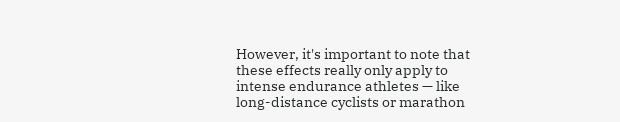However, it's important to note that these effects really only apply to intense endurance athletes — like long-distance cyclists or marathon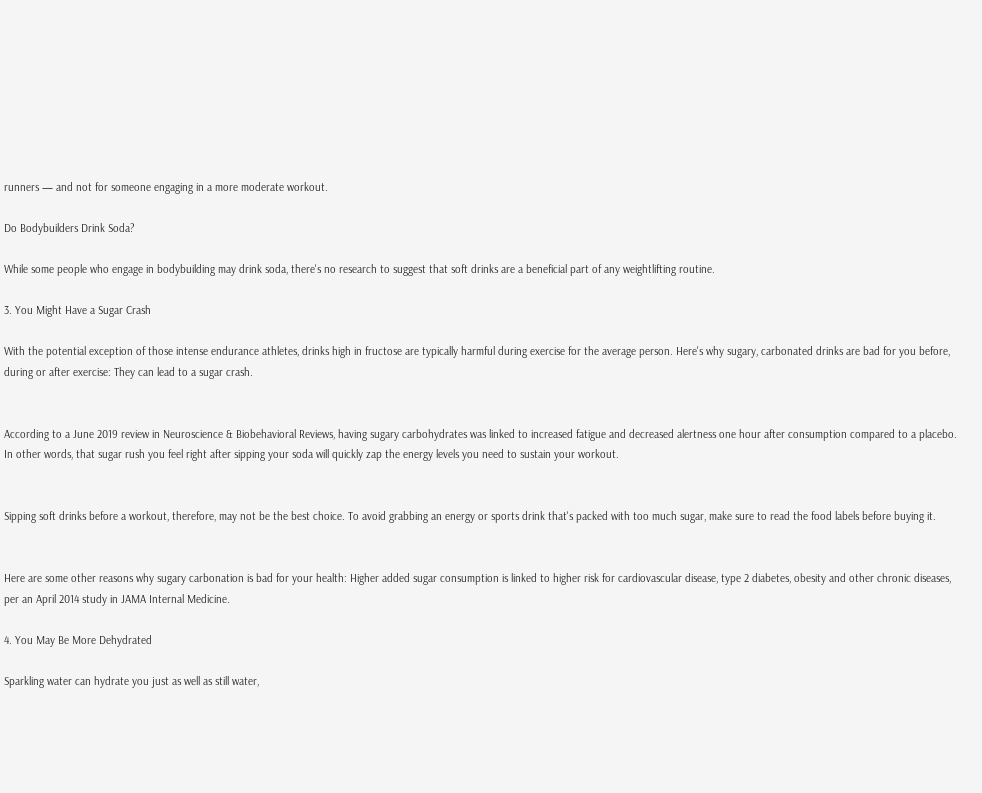runners — and not for someone engaging in a more moderate workout.

Do Bodybuilders Drink Soda?

While some people who engage in bodybuilding may drink soda, there's no research to suggest that soft drinks are a beneficial part of any weightlifting routine.

3. You Might Have a Sugar Crash

With the potential exception of those intense endurance athletes, drinks high in fructose are typically harmful during exercise for the average person. Here's why sugary, carbonated drinks are bad for you before, during or after exercise: They can lead to a sugar crash.


According to a June 2019 review in Neuroscience & Biobehavioral Reviews, having sugary carbohydrates was linked to increased fatigue and decreased alertness one hour after consumption compared to a placebo. In other words, that sugar rush you feel right after sipping your soda will quickly zap the energy levels you need to sustain your workout.


Sipping soft drinks before a workout, therefore, may not be the best choice. To avoid grabbing an energy or sports drink that's packed with too much sugar, make sure to read the food labels before buying it.


Here are some other reasons why sugary carbonation is bad for your health: Higher added sugar consumption is linked to higher risk for cardiovascular disease, type 2 diabetes, obesity and other chronic diseases, per an April 2014 study in JAMA Internal Medicine.

4. You May Be More Dehydrated

Sparkling water can hydrate you just as well as still water,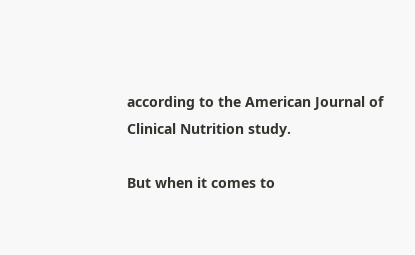according to the American Journal of Clinical Nutrition study.

But when it comes to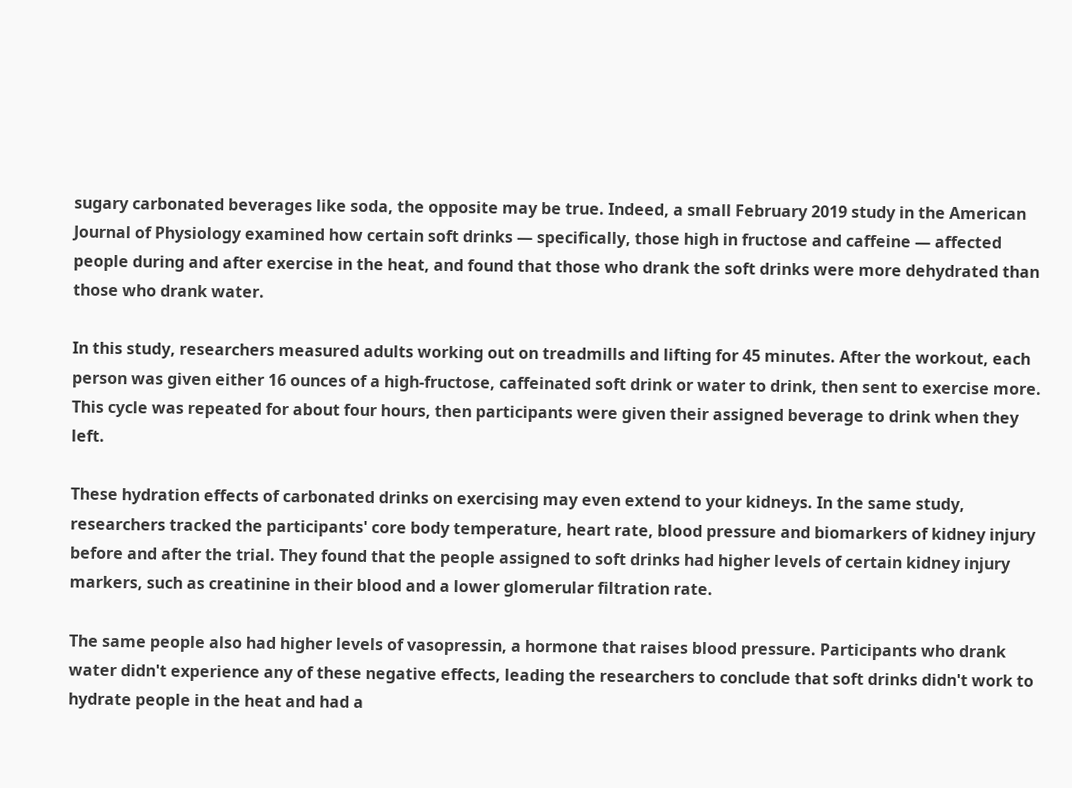sugary carbonated beverages like soda, the opposite may be true. Indeed, a small February 2019 study in the American Journal of Physiology examined how certain soft drinks — specifically, those high in fructose and caffeine — affected people during and after exercise in the heat, and found that those who drank the soft drinks were more dehydrated than those who drank water.

In this study, researchers measured adults working out on treadmills and lifting for 45 minutes. After the workout, each person was given either 16 ounces of a high-fructose, caffeinated soft drink or water to drink, then sent to exercise more. This cycle was repeated for about four hours, then participants were given their assigned beverage to drink when they left.

These hydration effects of carbonated drinks on exercising may even extend to your kidneys. In the same study, researchers tracked the participants' core body temperature, heart rate, blood pressure and biomarkers of kidney injury before and after the trial. They found that the people assigned to soft drinks had higher levels of certain kidney injury markers, such as creatinine in their blood and a lower glomerular filtration rate.

The same people also had higher levels of vasopressin, a hormone that raises blood pressure. Participants who drank water didn't experience any of these negative effects, leading the researchers to conclude that soft drinks didn't work to hydrate people in the heat and had a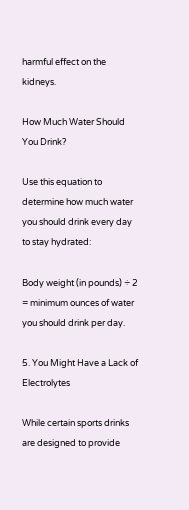harmful effect on the kidneys.

How Much Water Should You Drink?

Use this equation to determine how much water you should drink every day to stay hydrated:

Body weight (in pounds) ÷ 2 = minimum ounces of water you should drink per day.

5. You Might Have a Lack of Electrolytes

While certain sports drinks are designed to provide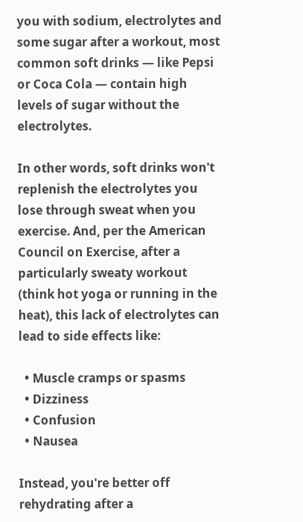you with sodium, electrolytes and some sugar after a workout, most common soft drinks — like Pepsi or Coca Cola — contain high levels of sugar without the electrolytes.

In other words, soft drinks won't replenish the electrolytes you lose through sweat when you exercise. And, per the American Council on Exercise, after a particularly sweaty workout (think hot yoga or running in the heat), this lack of electrolytes can lead to side effects like:

  • Muscle cramps or spasms
  • Dizziness
  • Confusion
  • Nausea

Instead, you're better off rehydrating after a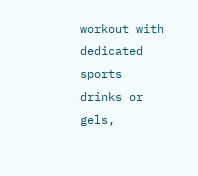workout with dedicated sports drinks or gels,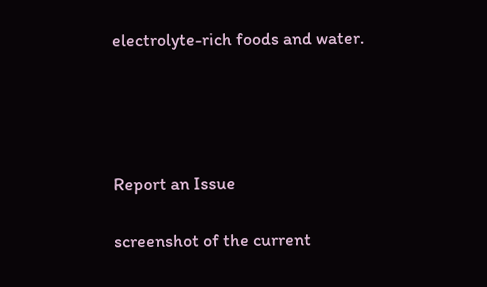electrolyte-rich foods and water.




Report an Issue

screenshot of the current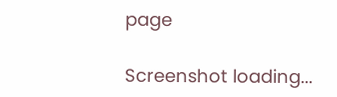page

Screenshot loading...